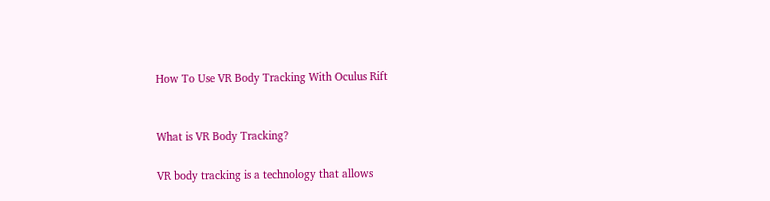How To Use VR Body Tracking With Oculus Rift


What is VR Body Tracking?

VR body tracking is a technology that allows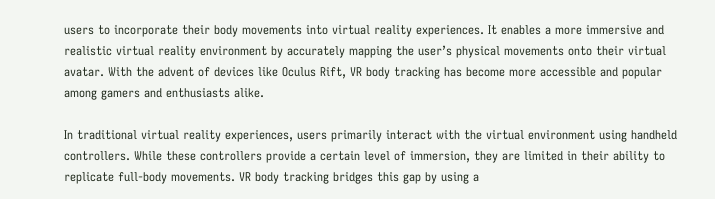users to incorporate their body movements into virtual reality experiences. It enables a more immersive and realistic virtual reality environment by accurately mapping the user’s physical movements onto their virtual avatar. With the advent of devices like Oculus Rift, VR body tracking has become more accessible and popular among gamers and enthusiasts alike.

In traditional virtual reality experiences, users primarily interact with the virtual environment using handheld controllers. While these controllers provide a certain level of immersion, they are limited in their ability to replicate full-body movements. VR body tracking bridges this gap by using a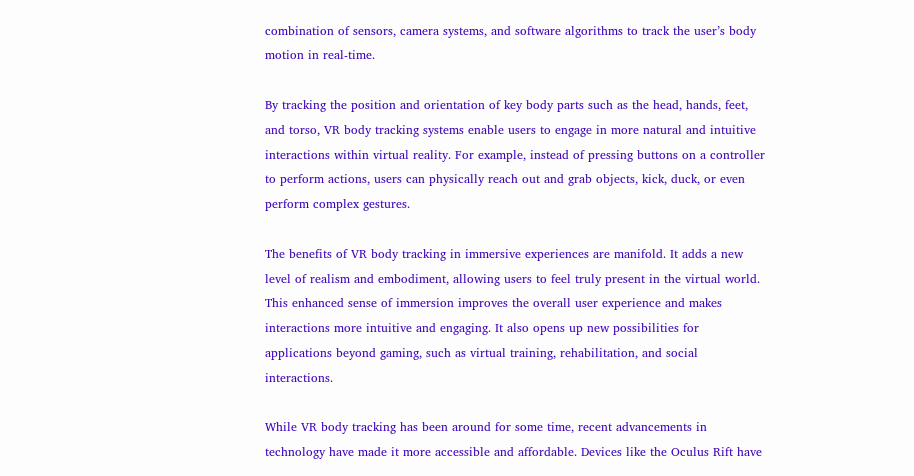combination of sensors, camera systems, and software algorithms to track the user’s body motion in real-time.

By tracking the position and orientation of key body parts such as the head, hands, feet, and torso, VR body tracking systems enable users to engage in more natural and intuitive interactions within virtual reality. For example, instead of pressing buttons on a controller to perform actions, users can physically reach out and grab objects, kick, duck, or even perform complex gestures.

The benefits of VR body tracking in immersive experiences are manifold. It adds a new level of realism and embodiment, allowing users to feel truly present in the virtual world. This enhanced sense of immersion improves the overall user experience and makes interactions more intuitive and engaging. It also opens up new possibilities for applications beyond gaming, such as virtual training, rehabilitation, and social interactions.

While VR body tracking has been around for some time, recent advancements in technology have made it more accessible and affordable. Devices like the Oculus Rift have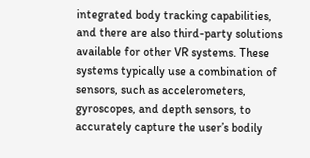integrated body tracking capabilities, and there are also third-party solutions available for other VR systems. These systems typically use a combination of sensors, such as accelerometers, gyroscopes, and depth sensors, to accurately capture the user’s bodily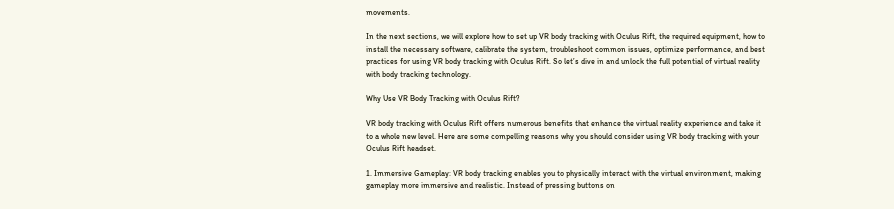movements.

In the next sections, we will explore how to set up VR body tracking with Oculus Rift, the required equipment, how to install the necessary software, calibrate the system, troubleshoot common issues, optimize performance, and best practices for using VR body tracking with Oculus Rift. So let’s dive in and unlock the full potential of virtual reality with body tracking technology.

Why Use VR Body Tracking with Oculus Rift?

VR body tracking with Oculus Rift offers numerous benefits that enhance the virtual reality experience and take it to a whole new level. Here are some compelling reasons why you should consider using VR body tracking with your Oculus Rift headset.

1. Immersive Gameplay: VR body tracking enables you to physically interact with the virtual environment, making gameplay more immersive and realistic. Instead of pressing buttons on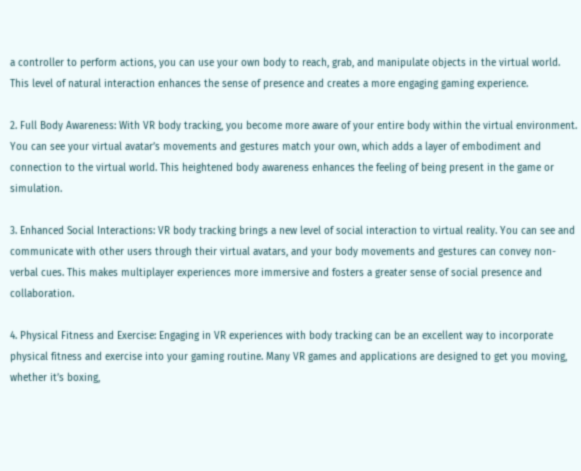a controller to perform actions, you can use your own body to reach, grab, and manipulate objects in the virtual world. This level of natural interaction enhances the sense of presence and creates a more engaging gaming experience.

2. Full Body Awareness: With VR body tracking, you become more aware of your entire body within the virtual environment. You can see your virtual avatar’s movements and gestures match your own, which adds a layer of embodiment and connection to the virtual world. This heightened body awareness enhances the feeling of being present in the game or simulation.

3. Enhanced Social Interactions: VR body tracking brings a new level of social interaction to virtual reality. You can see and communicate with other users through their virtual avatars, and your body movements and gestures can convey non-verbal cues. This makes multiplayer experiences more immersive and fosters a greater sense of social presence and collaboration.

4. Physical Fitness and Exercise: Engaging in VR experiences with body tracking can be an excellent way to incorporate physical fitness and exercise into your gaming routine. Many VR games and applications are designed to get you moving, whether it’s boxing,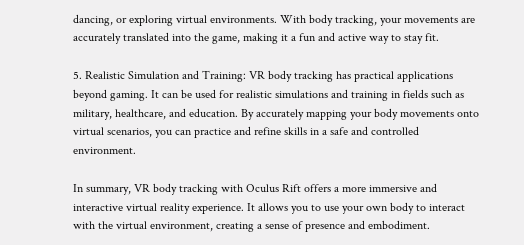dancing, or exploring virtual environments. With body tracking, your movements are accurately translated into the game, making it a fun and active way to stay fit.

5. Realistic Simulation and Training: VR body tracking has practical applications beyond gaming. It can be used for realistic simulations and training in fields such as military, healthcare, and education. By accurately mapping your body movements onto virtual scenarios, you can practice and refine skills in a safe and controlled environment.

In summary, VR body tracking with Oculus Rift offers a more immersive and interactive virtual reality experience. It allows you to use your own body to interact with the virtual environment, creating a sense of presence and embodiment.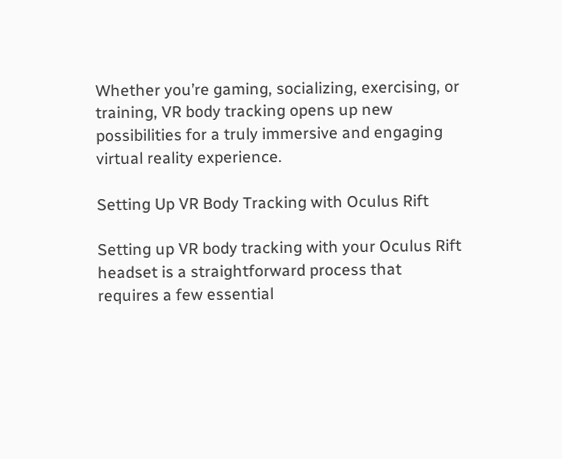Whether you’re gaming, socializing, exercising, or training, VR body tracking opens up new possibilities for a truly immersive and engaging virtual reality experience.

Setting Up VR Body Tracking with Oculus Rift

Setting up VR body tracking with your Oculus Rift headset is a straightforward process that requires a few essential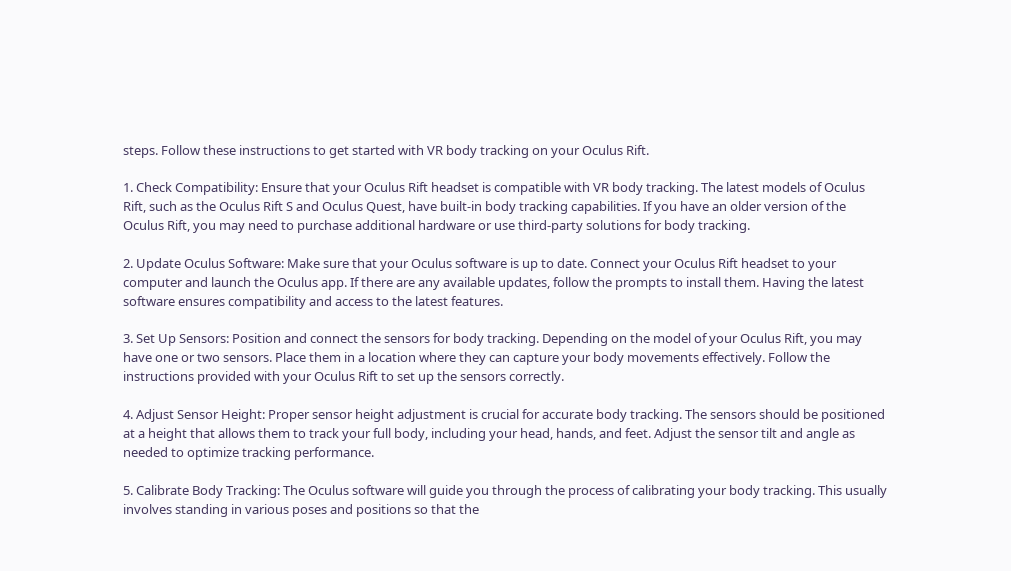steps. Follow these instructions to get started with VR body tracking on your Oculus Rift.

1. Check Compatibility: Ensure that your Oculus Rift headset is compatible with VR body tracking. The latest models of Oculus Rift, such as the Oculus Rift S and Oculus Quest, have built-in body tracking capabilities. If you have an older version of the Oculus Rift, you may need to purchase additional hardware or use third-party solutions for body tracking.

2. Update Oculus Software: Make sure that your Oculus software is up to date. Connect your Oculus Rift headset to your computer and launch the Oculus app. If there are any available updates, follow the prompts to install them. Having the latest software ensures compatibility and access to the latest features.

3. Set Up Sensors: Position and connect the sensors for body tracking. Depending on the model of your Oculus Rift, you may have one or two sensors. Place them in a location where they can capture your body movements effectively. Follow the instructions provided with your Oculus Rift to set up the sensors correctly.

4. Adjust Sensor Height: Proper sensor height adjustment is crucial for accurate body tracking. The sensors should be positioned at a height that allows them to track your full body, including your head, hands, and feet. Adjust the sensor tilt and angle as needed to optimize tracking performance.

5. Calibrate Body Tracking: The Oculus software will guide you through the process of calibrating your body tracking. This usually involves standing in various poses and positions so that the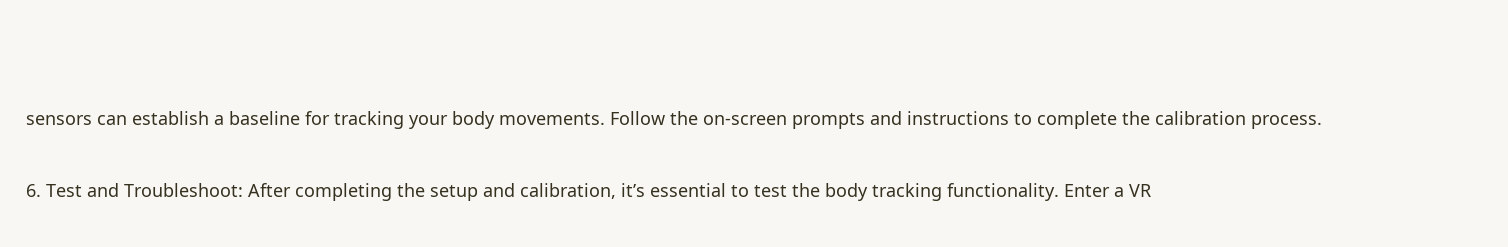sensors can establish a baseline for tracking your body movements. Follow the on-screen prompts and instructions to complete the calibration process.

6. Test and Troubleshoot: After completing the setup and calibration, it’s essential to test the body tracking functionality. Enter a VR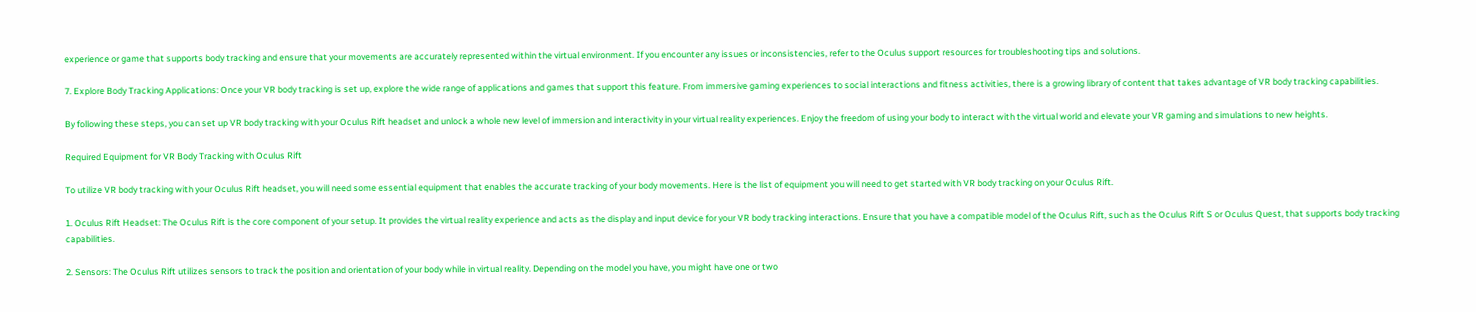experience or game that supports body tracking and ensure that your movements are accurately represented within the virtual environment. If you encounter any issues or inconsistencies, refer to the Oculus support resources for troubleshooting tips and solutions.

7. Explore Body Tracking Applications: Once your VR body tracking is set up, explore the wide range of applications and games that support this feature. From immersive gaming experiences to social interactions and fitness activities, there is a growing library of content that takes advantage of VR body tracking capabilities.

By following these steps, you can set up VR body tracking with your Oculus Rift headset and unlock a whole new level of immersion and interactivity in your virtual reality experiences. Enjoy the freedom of using your body to interact with the virtual world and elevate your VR gaming and simulations to new heights.

Required Equipment for VR Body Tracking with Oculus Rift

To utilize VR body tracking with your Oculus Rift headset, you will need some essential equipment that enables the accurate tracking of your body movements. Here is the list of equipment you will need to get started with VR body tracking on your Oculus Rift.

1. Oculus Rift Headset: The Oculus Rift is the core component of your setup. It provides the virtual reality experience and acts as the display and input device for your VR body tracking interactions. Ensure that you have a compatible model of the Oculus Rift, such as the Oculus Rift S or Oculus Quest, that supports body tracking capabilities.

2. Sensors: The Oculus Rift utilizes sensors to track the position and orientation of your body while in virtual reality. Depending on the model you have, you might have one or two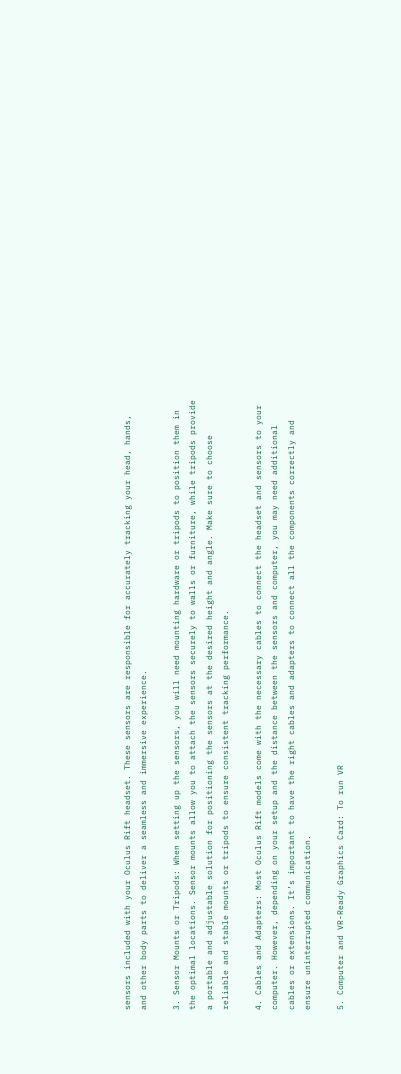sensors included with your Oculus Rift headset. These sensors are responsible for accurately tracking your head, hands, and other body parts to deliver a seamless and immersive experience.

3. Sensor Mounts or Tripods: When setting up the sensors, you will need mounting hardware or tripods to position them in the optimal locations. Sensor mounts allow you to attach the sensors securely to walls or furniture, while tripods provide a portable and adjustable solution for positioning the sensors at the desired height and angle. Make sure to choose reliable and stable mounts or tripods to ensure consistent tracking performance.

4. Cables and Adapters: Most Oculus Rift models come with the necessary cables to connect the headset and sensors to your computer. However, depending on your setup and the distance between the sensors and computer, you may need additional cables or extensions. It’s important to have the right cables and adapters to connect all the components correctly and ensure uninterrupted communication.

5. Computer and VR-Ready Graphics Card: To run VR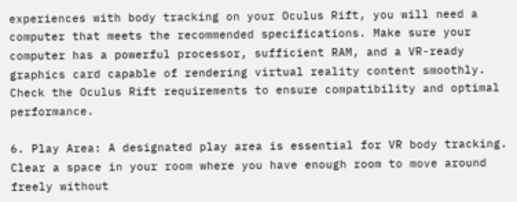experiences with body tracking on your Oculus Rift, you will need a computer that meets the recommended specifications. Make sure your computer has a powerful processor, sufficient RAM, and a VR-ready graphics card capable of rendering virtual reality content smoothly. Check the Oculus Rift requirements to ensure compatibility and optimal performance.

6. Play Area: A designated play area is essential for VR body tracking. Clear a space in your room where you have enough room to move around freely without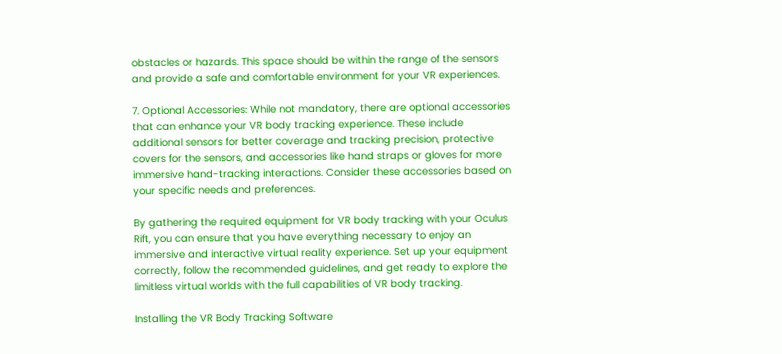obstacles or hazards. This space should be within the range of the sensors and provide a safe and comfortable environment for your VR experiences.

7. Optional Accessories: While not mandatory, there are optional accessories that can enhance your VR body tracking experience. These include additional sensors for better coverage and tracking precision, protective covers for the sensors, and accessories like hand straps or gloves for more immersive hand-tracking interactions. Consider these accessories based on your specific needs and preferences.

By gathering the required equipment for VR body tracking with your Oculus Rift, you can ensure that you have everything necessary to enjoy an immersive and interactive virtual reality experience. Set up your equipment correctly, follow the recommended guidelines, and get ready to explore the limitless virtual worlds with the full capabilities of VR body tracking.

Installing the VR Body Tracking Software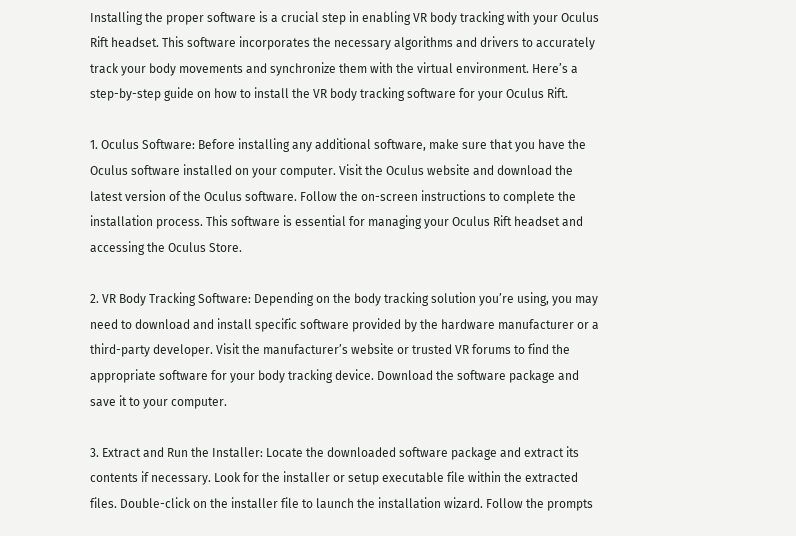Installing the proper software is a crucial step in enabling VR body tracking with your Oculus Rift headset. This software incorporates the necessary algorithms and drivers to accurately track your body movements and synchronize them with the virtual environment. Here’s a step-by-step guide on how to install the VR body tracking software for your Oculus Rift.

1. Oculus Software: Before installing any additional software, make sure that you have the Oculus software installed on your computer. Visit the Oculus website and download the latest version of the Oculus software. Follow the on-screen instructions to complete the installation process. This software is essential for managing your Oculus Rift headset and accessing the Oculus Store.

2. VR Body Tracking Software: Depending on the body tracking solution you’re using, you may need to download and install specific software provided by the hardware manufacturer or a third-party developer. Visit the manufacturer’s website or trusted VR forums to find the appropriate software for your body tracking device. Download the software package and save it to your computer.

3. Extract and Run the Installer: Locate the downloaded software package and extract its contents if necessary. Look for the installer or setup executable file within the extracted files. Double-click on the installer file to launch the installation wizard. Follow the prompts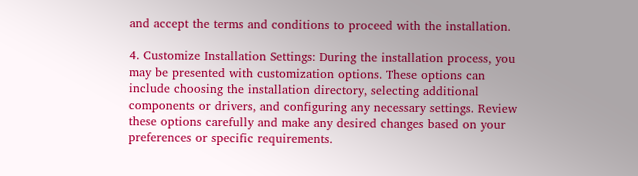and accept the terms and conditions to proceed with the installation.

4. Customize Installation Settings: During the installation process, you may be presented with customization options. These options can include choosing the installation directory, selecting additional components or drivers, and configuring any necessary settings. Review these options carefully and make any desired changes based on your preferences or specific requirements.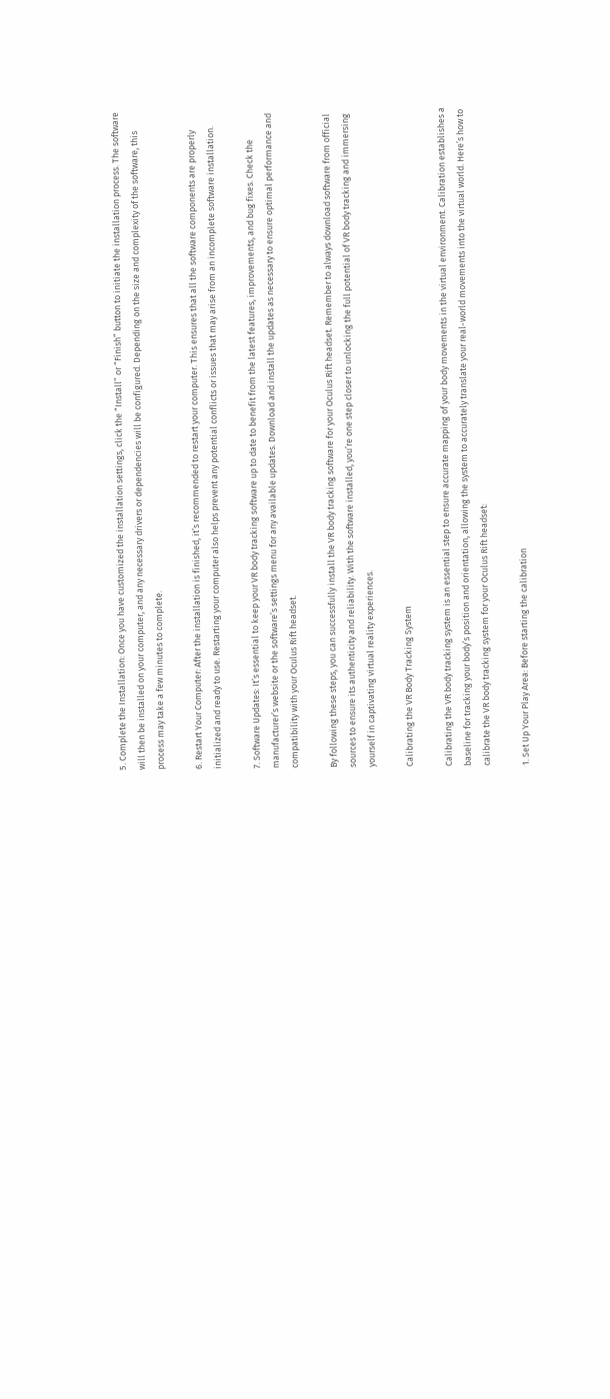5. Complete the Installation: Once you have customized the installation settings, click the “Install” or “Finish” button to initiate the installation process. The software will then be installed on your computer, and any necessary drivers or dependencies will be configured. Depending on the size and complexity of the software, this process may take a few minutes to complete.

6. Restart Your Computer: After the installation is finished, it’s recommended to restart your computer. This ensures that all the software components are properly initialized and ready to use. Restarting your computer also helps prevent any potential conflicts or issues that may arise from an incomplete software installation.

7. Software Updates: It’s essential to keep your VR body tracking software up to date to benefit from the latest features, improvements, and bug fixes. Check the manufacturer’s website or the software’s settings menu for any available updates. Download and install the updates as necessary to ensure optimal performance and compatibility with your Oculus Rift headset.

By following these steps, you can successfully install the VR body tracking software for your Oculus Rift headset. Remember to always download software from official sources to ensure its authenticity and reliability. With the software installed, you’re one step closer to unlocking the full potential of VR body tracking and immersing yourself in captivating virtual reality experiences.

Calibrating the VR Body Tracking System

Calibrating the VR body tracking system is an essential step to ensure accurate mapping of your body movements in the virtual environment. Calibration establishes a baseline for tracking your body’s position and orientation, allowing the system to accurately translate your real-world movements into the virtual world. Here’s how to calibrate the VR body tracking system for your Oculus Rift headset:

1. Set Up Your Play Area: Before starting the calibration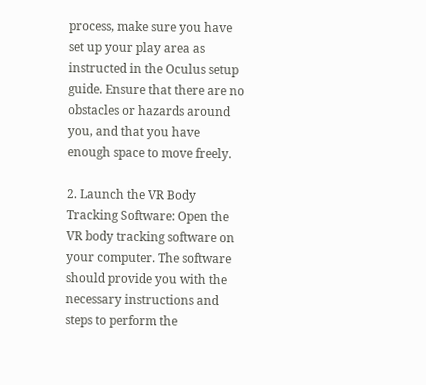process, make sure you have set up your play area as instructed in the Oculus setup guide. Ensure that there are no obstacles or hazards around you, and that you have enough space to move freely.

2. Launch the VR Body Tracking Software: Open the VR body tracking software on your computer. The software should provide you with the necessary instructions and steps to perform the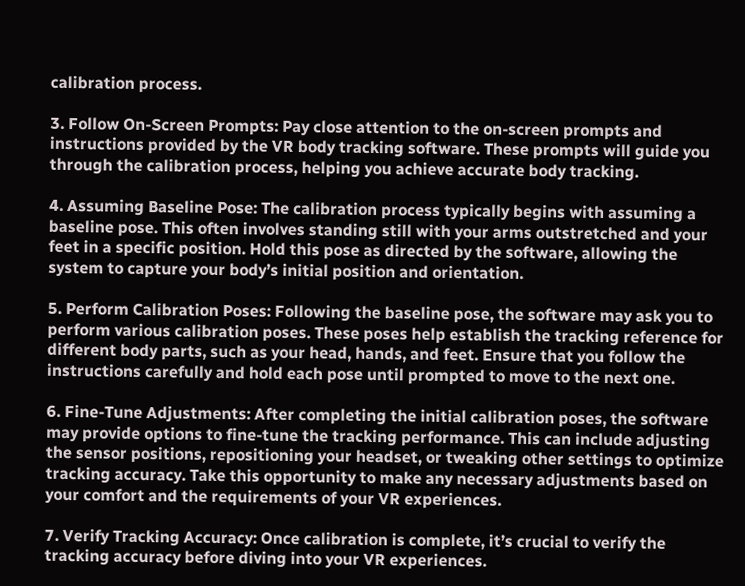calibration process.

3. Follow On-Screen Prompts: Pay close attention to the on-screen prompts and instructions provided by the VR body tracking software. These prompts will guide you through the calibration process, helping you achieve accurate body tracking.

4. Assuming Baseline Pose: The calibration process typically begins with assuming a baseline pose. This often involves standing still with your arms outstretched and your feet in a specific position. Hold this pose as directed by the software, allowing the system to capture your body’s initial position and orientation.

5. Perform Calibration Poses: Following the baseline pose, the software may ask you to perform various calibration poses. These poses help establish the tracking reference for different body parts, such as your head, hands, and feet. Ensure that you follow the instructions carefully and hold each pose until prompted to move to the next one.

6. Fine-Tune Adjustments: After completing the initial calibration poses, the software may provide options to fine-tune the tracking performance. This can include adjusting the sensor positions, repositioning your headset, or tweaking other settings to optimize tracking accuracy. Take this opportunity to make any necessary adjustments based on your comfort and the requirements of your VR experiences.

7. Verify Tracking Accuracy: Once calibration is complete, it’s crucial to verify the tracking accuracy before diving into your VR experiences.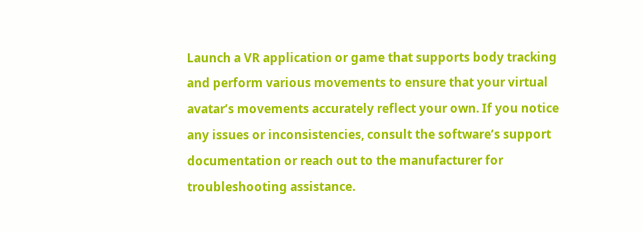Launch a VR application or game that supports body tracking and perform various movements to ensure that your virtual avatar’s movements accurately reflect your own. If you notice any issues or inconsistencies, consult the software’s support documentation or reach out to the manufacturer for troubleshooting assistance.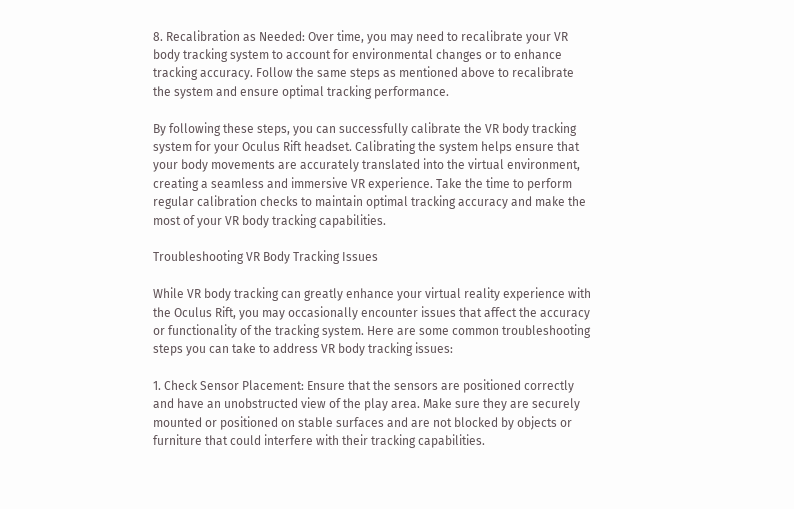8. Recalibration as Needed: Over time, you may need to recalibrate your VR body tracking system to account for environmental changes or to enhance tracking accuracy. Follow the same steps as mentioned above to recalibrate the system and ensure optimal tracking performance.

By following these steps, you can successfully calibrate the VR body tracking system for your Oculus Rift headset. Calibrating the system helps ensure that your body movements are accurately translated into the virtual environment, creating a seamless and immersive VR experience. Take the time to perform regular calibration checks to maintain optimal tracking accuracy and make the most of your VR body tracking capabilities.

Troubleshooting VR Body Tracking Issues

While VR body tracking can greatly enhance your virtual reality experience with the Oculus Rift, you may occasionally encounter issues that affect the accuracy or functionality of the tracking system. Here are some common troubleshooting steps you can take to address VR body tracking issues:

1. Check Sensor Placement: Ensure that the sensors are positioned correctly and have an unobstructed view of the play area. Make sure they are securely mounted or positioned on stable surfaces and are not blocked by objects or furniture that could interfere with their tracking capabilities.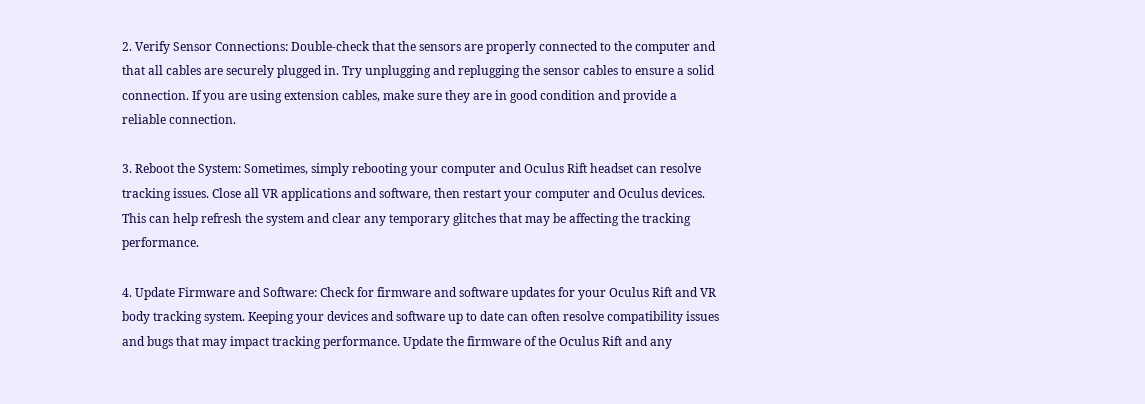2. Verify Sensor Connections: Double-check that the sensors are properly connected to the computer and that all cables are securely plugged in. Try unplugging and replugging the sensor cables to ensure a solid connection. If you are using extension cables, make sure they are in good condition and provide a reliable connection.

3. Reboot the System: Sometimes, simply rebooting your computer and Oculus Rift headset can resolve tracking issues. Close all VR applications and software, then restart your computer and Oculus devices. This can help refresh the system and clear any temporary glitches that may be affecting the tracking performance.

4. Update Firmware and Software: Check for firmware and software updates for your Oculus Rift and VR body tracking system. Keeping your devices and software up to date can often resolve compatibility issues and bugs that may impact tracking performance. Update the firmware of the Oculus Rift and any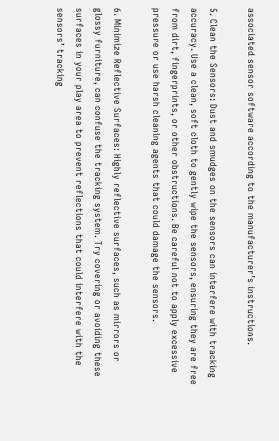associated sensor software according to the manufacturer’s instructions.

5. Clean the Sensors: Dust and smudges on the sensors can interfere with tracking accuracy. Use a clean, soft cloth to gently wipe the sensors, ensuring they are free from dirt, fingerprints, or other obstructions. Be careful not to apply excessive pressure or use harsh cleaning agents that could damage the sensors.

6. Minimize Reflective Surfaces: Highly reflective surfaces, such as mirrors or glossy furniture, can confuse the tracking system. Try covering or avoiding these surfaces in your play area to prevent reflections that could interfere with the sensors’ tracking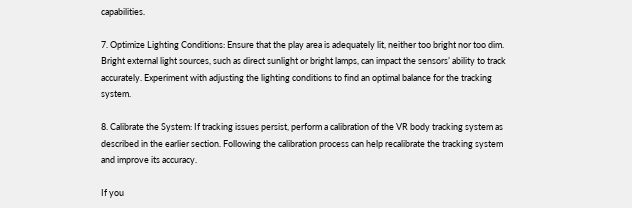capabilities.

7. Optimize Lighting Conditions: Ensure that the play area is adequately lit, neither too bright nor too dim. Bright external light sources, such as direct sunlight or bright lamps, can impact the sensors’ ability to track accurately. Experiment with adjusting the lighting conditions to find an optimal balance for the tracking system.

8. Calibrate the System: If tracking issues persist, perform a calibration of the VR body tracking system as described in the earlier section. Following the calibration process can help recalibrate the tracking system and improve its accuracy.

If you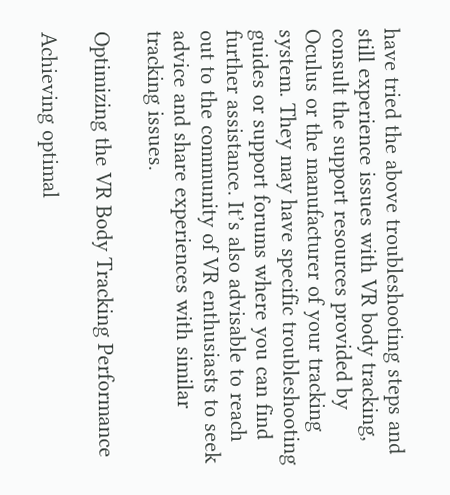have tried the above troubleshooting steps and still experience issues with VR body tracking, consult the support resources provided by Oculus or the manufacturer of your tracking system. They may have specific troubleshooting guides or support forums where you can find further assistance. It’s also advisable to reach out to the community of VR enthusiasts to seek advice and share experiences with similar tracking issues.

Optimizing the VR Body Tracking Performance

Achieving optimal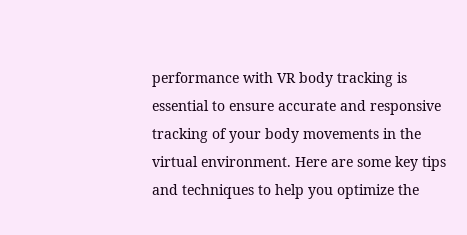performance with VR body tracking is essential to ensure accurate and responsive tracking of your body movements in the virtual environment. Here are some key tips and techniques to help you optimize the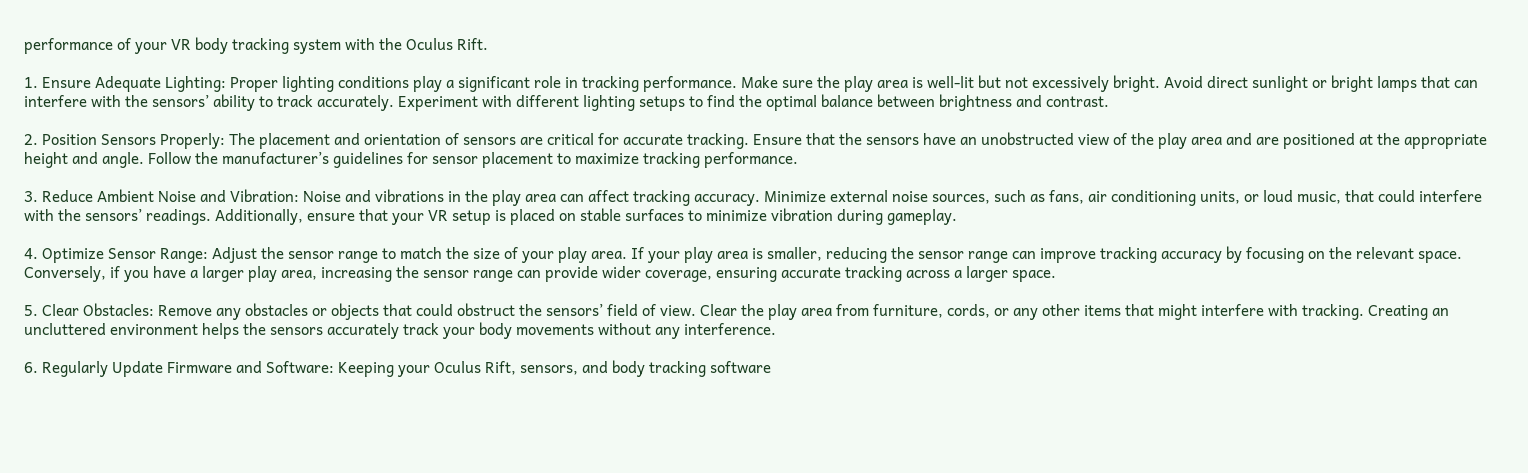performance of your VR body tracking system with the Oculus Rift.

1. Ensure Adequate Lighting: Proper lighting conditions play a significant role in tracking performance. Make sure the play area is well-lit but not excessively bright. Avoid direct sunlight or bright lamps that can interfere with the sensors’ ability to track accurately. Experiment with different lighting setups to find the optimal balance between brightness and contrast.

2. Position Sensors Properly: The placement and orientation of sensors are critical for accurate tracking. Ensure that the sensors have an unobstructed view of the play area and are positioned at the appropriate height and angle. Follow the manufacturer’s guidelines for sensor placement to maximize tracking performance.

3. Reduce Ambient Noise and Vibration: Noise and vibrations in the play area can affect tracking accuracy. Minimize external noise sources, such as fans, air conditioning units, or loud music, that could interfere with the sensors’ readings. Additionally, ensure that your VR setup is placed on stable surfaces to minimize vibration during gameplay.

4. Optimize Sensor Range: Adjust the sensor range to match the size of your play area. If your play area is smaller, reducing the sensor range can improve tracking accuracy by focusing on the relevant space. Conversely, if you have a larger play area, increasing the sensor range can provide wider coverage, ensuring accurate tracking across a larger space.

5. Clear Obstacles: Remove any obstacles or objects that could obstruct the sensors’ field of view. Clear the play area from furniture, cords, or any other items that might interfere with tracking. Creating an uncluttered environment helps the sensors accurately track your body movements without any interference.

6. Regularly Update Firmware and Software: Keeping your Oculus Rift, sensors, and body tracking software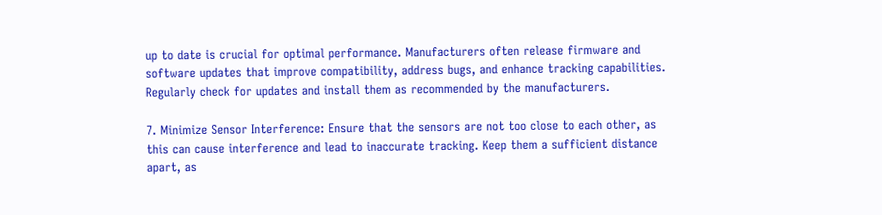up to date is crucial for optimal performance. Manufacturers often release firmware and software updates that improve compatibility, address bugs, and enhance tracking capabilities. Regularly check for updates and install them as recommended by the manufacturers.

7. Minimize Sensor Interference: Ensure that the sensors are not too close to each other, as this can cause interference and lead to inaccurate tracking. Keep them a sufficient distance apart, as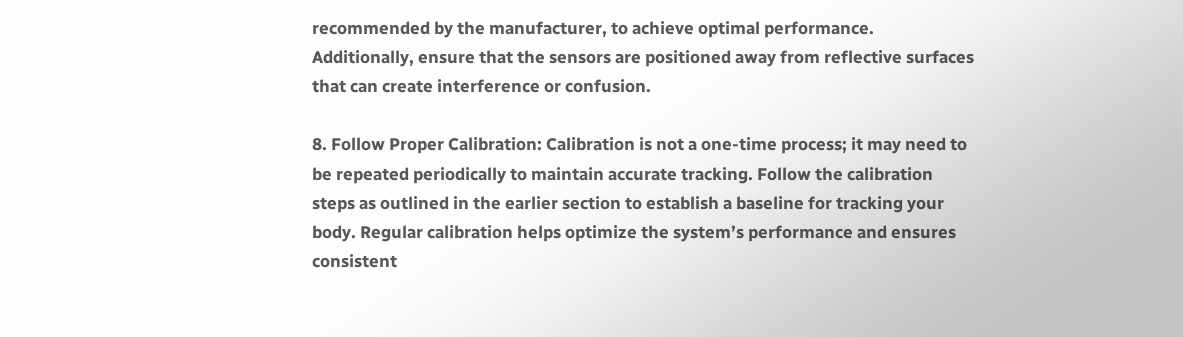recommended by the manufacturer, to achieve optimal performance. Additionally, ensure that the sensors are positioned away from reflective surfaces that can create interference or confusion.

8. Follow Proper Calibration: Calibration is not a one-time process; it may need to be repeated periodically to maintain accurate tracking. Follow the calibration steps as outlined in the earlier section to establish a baseline for tracking your body. Regular calibration helps optimize the system’s performance and ensures consistent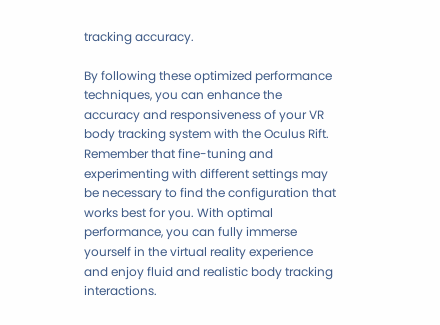tracking accuracy.

By following these optimized performance techniques, you can enhance the accuracy and responsiveness of your VR body tracking system with the Oculus Rift. Remember that fine-tuning and experimenting with different settings may be necessary to find the configuration that works best for you. With optimal performance, you can fully immerse yourself in the virtual reality experience and enjoy fluid and realistic body tracking interactions.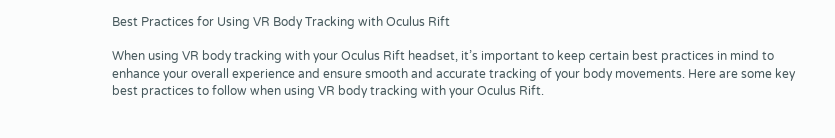Best Practices for Using VR Body Tracking with Oculus Rift

When using VR body tracking with your Oculus Rift headset, it’s important to keep certain best practices in mind to enhance your overall experience and ensure smooth and accurate tracking of your body movements. Here are some key best practices to follow when using VR body tracking with your Oculus Rift.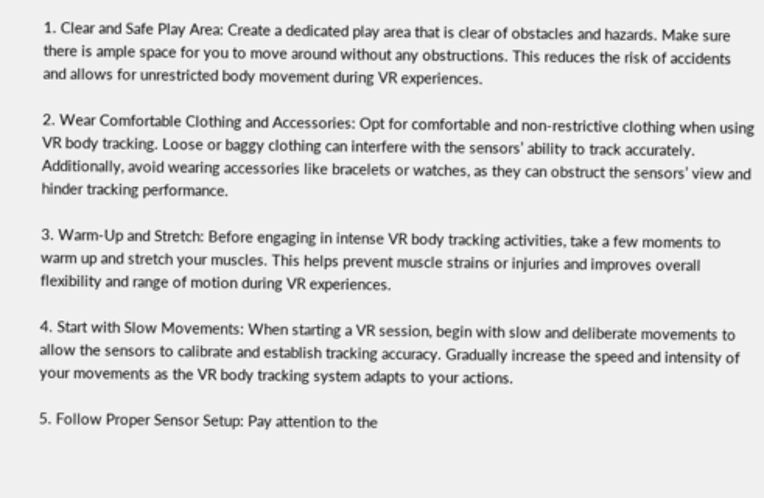1. Clear and Safe Play Area: Create a dedicated play area that is clear of obstacles and hazards. Make sure there is ample space for you to move around without any obstructions. This reduces the risk of accidents and allows for unrestricted body movement during VR experiences.

2. Wear Comfortable Clothing and Accessories: Opt for comfortable and non-restrictive clothing when using VR body tracking. Loose or baggy clothing can interfere with the sensors’ ability to track accurately. Additionally, avoid wearing accessories like bracelets or watches, as they can obstruct the sensors’ view and hinder tracking performance.

3. Warm-Up and Stretch: Before engaging in intense VR body tracking activities, take a few moments to warm up and stretch your muscles. This helps prevent muscle strains or injuries and improves overall flexibility and range of motion during VR experiences.

4. Start with Slow Movements: When starting a VR session, begin with slow and deliberate movements to allow the sensors to calibrate and establish tracking accuracy. Gradually increase the speed and intensity of your movements as the VR body tracking system adapts to your actions.

5. Follow Proper Sensor Setup: Pay attention to the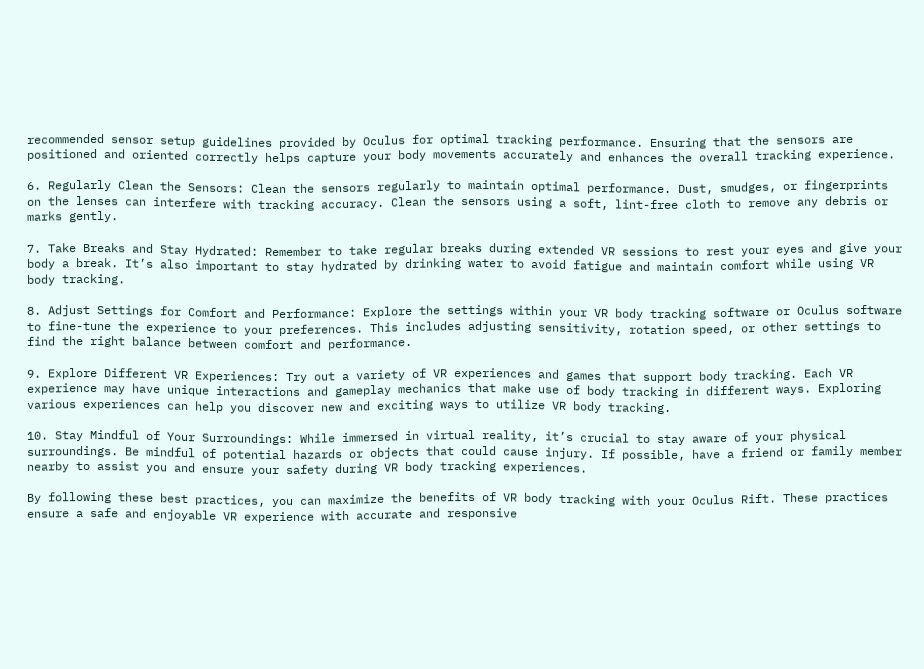recommended sensor setup guidelines provided by Oculus for optimal tracking performance. Ensuring that the sensors are positioned and oriented correctly helps capture your body movements accurately and enhances the overall tracking experience.

6. Regularly Clean the Sensors: Clean the sensors regularly to maintain optimal performance. Dust, smudges, or fingerprints on the lenses can interfere with tracking accuracy. Clean the sensors using a soft, lint-free cloth to remove any debris or marks gently.

7. Take Breaks and Stay Hydrated: Remember to take regular breaks during extended VR sessions to rest your eyes and give your body a break. It’s also important to stay hydrated by drinking water to avoid fatigue and maintain comfort while using VR body tracking.

8. Adjust Settings for Comfort and Performance: Explore the settings within your VR body tracking software or Oculus software to fine-tune the experience to your preferences. This includes adjusting sensitivity, rotation speed, or other settings to find the right balance between comfort and performance.

9. Explore Different VR Experiences: Try out a variety of VR experiences and games that support body tracking. Each VR experience may have unique interactions and gameplay mechanics that make use of body tracking in different ways. Exploring various experiences can help you discover new and exciting ways to utilize VR body tracking.

10. Stay Mindful of Your Surroundings: While immersed in virtual reality, it’s crucial to stay aware of your physical surroundings. Be mindful of potential hazards or objects that could cause injury. If possible, have a friend or family member nearby to assist you and ensure your safety during VR body tracking experiences.

By following these best practices, you can maximize the benefits of VR body tracking with your Oculus Rift. These practices ensure a safe and enjoyable VR experience with accurate and responsive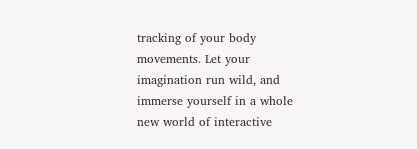tracking of your body movements. Let your imagination run wild, and immerse yourself in a whole new world of interactive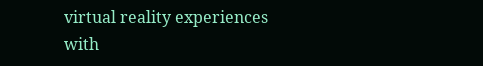virtual reality experiences with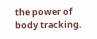the power of body tracking.